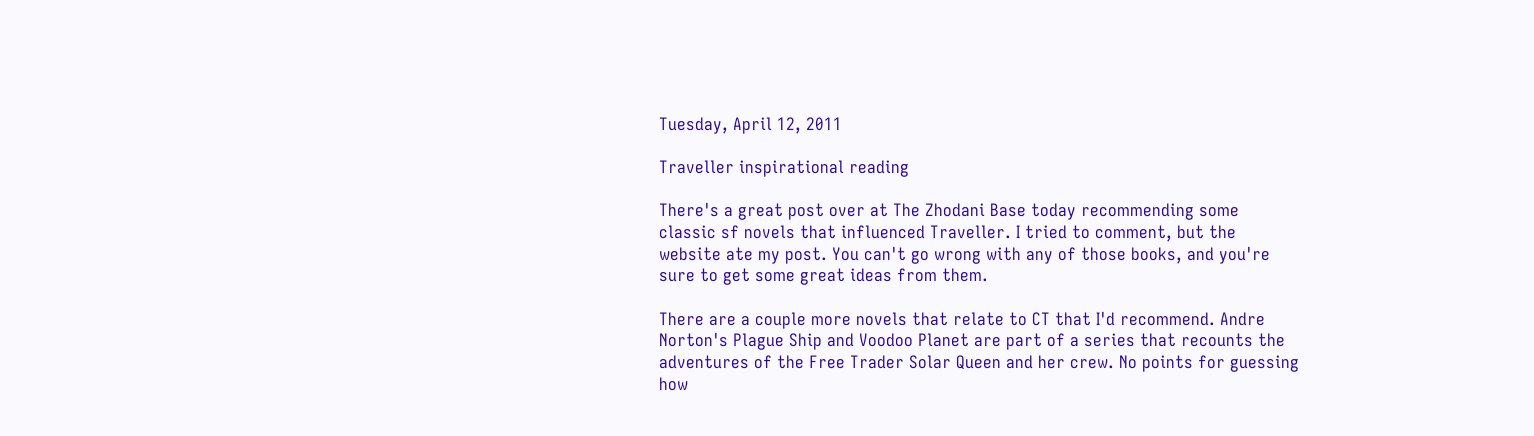Tuesday, April 12, 2011

Traveller inspirational reading

There's a great post over at The Zhodani Base today recommending some classic sf novels that influenced Traveller. I tried to comment, but the website ate my post. You can't go wrong with any of those books, and you're sure to get some great ideas from them.

There are a couple more novels that relate to CT that I'd recommend. Andre Norton's Plague Ship and Voodoo Planet are part of a series that recounts the adventures of the Free Trader Solar Queen and her crew. No points for guessing how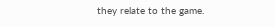they relate to the game.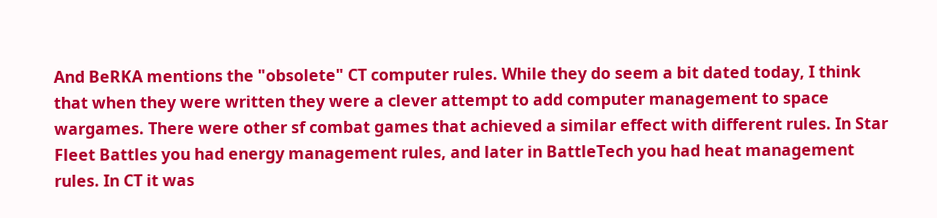And BeRKA mentions the "obsolete" CT computer rules. While they do seem a bit dated today, I think that when they were written they were a clever attempt to add computer management to space wargames. There were other sf combat games that achieved a similar effect with different rules. In Star Fleet Battles you had energy management rules, and later in BattleTech you had heat management rules. In CT it was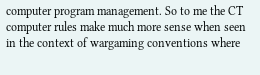computer program management. So to me the CT computer rules make much more sense when seen in the context of wargaming conventions where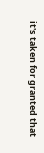it's taken for granted that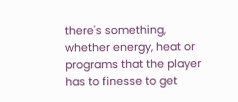there's something, whether energy, heat or programs that the player has to finesse to get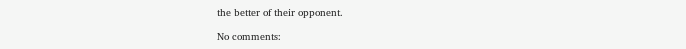the better of their opponent.

No comments: